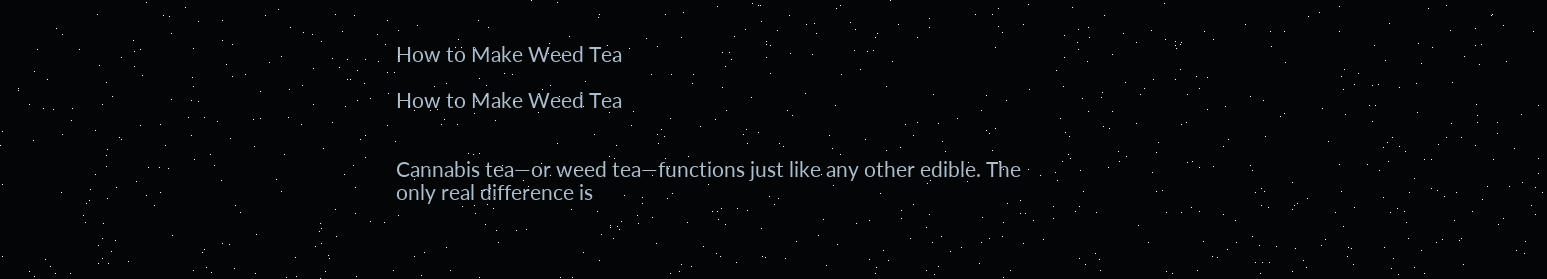How to Make Weed Tea

How to Make Weed Tea


Cannabis tea—or weed tea—functions just like any other edible. The only real difference is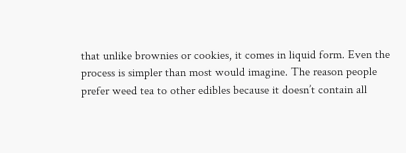that unlike brownies or cookies, it comes in liquid form. Even the process is simpler than most would imagine. The reason people prefer weed tea to other edibles because it doesn’t contain all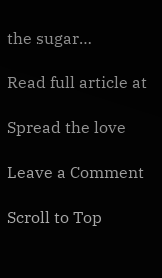the sugar…

Read full article at

Spread the love

Leave a Comment

Scroll to Top